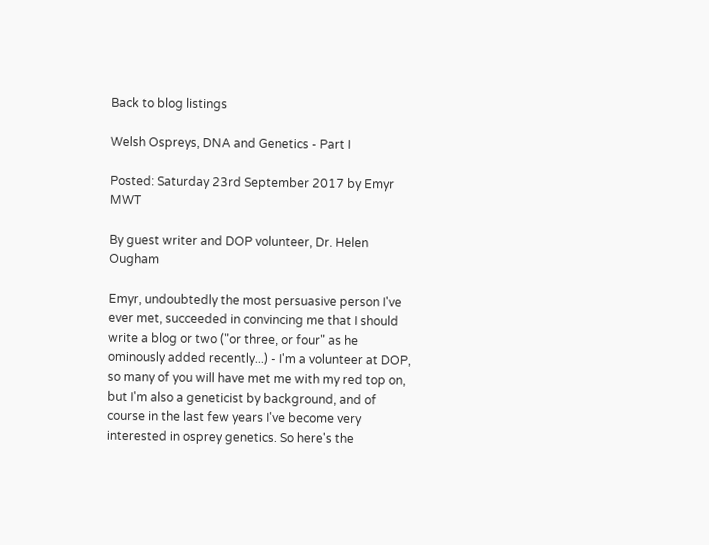Back to blog listings

Welsh Ospreys, DNA and Genetics - Part I

Posted: Saturday 23rd September 2017 by Emyr MWT

By guest writer and DOP volunteer, Dr. Helen Ougham

Emyr, undoubtedly the most persuasive person I've ever met, succeeded in convincing me that I should write a blog or two ("or three, or four" as he ominously added recently...) - I'm a volunteer at DOP, so many of you will have met me with my red top on, but I'm also a geneticist by background, and of course in the last few years I've become very interested in osprey genetics. So here's the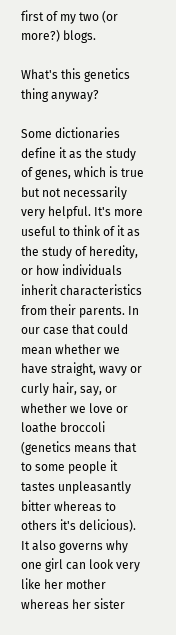first of my two (or more?) blogs.

What's this genetics thing anyway?

Some dictionaries define it as the study of genes, which is true but not necessarily very helpful. It's more useful to think of it as the study of heredity, or how individuals inherit characteristics from their parents. In our case that could mean whether we have straight, wavy or curly hair, say, or whether we love or loathe broccoli (genetics means that to some people it tastes unpleasantly bitter whereas to others it's delicious). It also governs why one girl can look very like her mother whereas her sister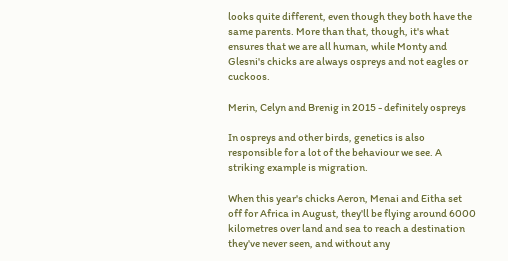looks quite different, even though they both have the same parents. More than that, though, it's what ensures that we are all human, while Monty and Glesni's chicks are always ospreys and not eagles or cuckoos.

Merin, Celyn and Brenig in 2015 - definitely ospreys

In ospreys and other birds, genetics is also responsible for a lot of the behaviour we see. A striking example is migration.

When this year's chicks Aeron, Menai and Eitha set off for Africa in August, they'll be flying around 6000 kilometres over land and sea to reach a destination they've never seen, and without any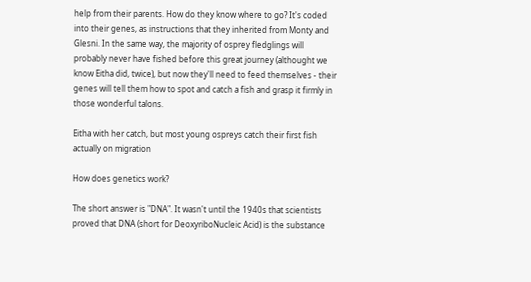help from their parents. How do they know where to go? It's coded into their genes, as instructions that they inherited from Monty and Glesni. In the same way, the majority of osprey fledglings will probably never have fished before this great journey (althought we know Eitha did, twice), but now they'll need to feed themselves - their genes will tell them how to spot and catch a fish and grasp it firmly in those wonderful talons.

Eitha with her catch, but most young ospreys catch their first fish actually on migration

How does genetics work?

The short answer is "DNA". It wasn't until the 1940s that scientists proved that DNA (short for DeoxyriboNucleic Acid) is the substance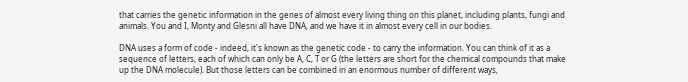that carries the genetic information in the genes of almost every living thing on this planet, including plants, fungi and animals. You and I, Monty and Glesni all have DNA, and we have it in almost every cell in our bodies.

DNA uses a form of code - indeed, it's known as the genetic code - to carry the information. You can think of it as a sequence of letters, each of which can only be A, C, T or G (the letters are short for the chemical compounds that make up the DNA molecule). But those letters can be combined in an enormous number of different ways,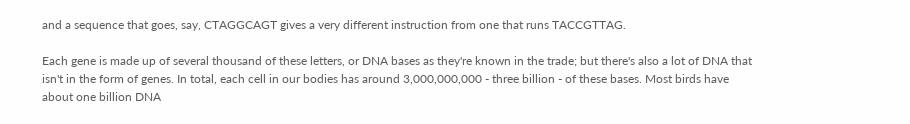and a sequence that goes, say, CTAGGCAGT gives a very different instruction from one that runs TACCGTTAG.

Each gene is made up of several thousand of these letters, or DNA bases as they're known in the trade; but there's also a lot of DNA that isn't in the form of genes. In total, each cell in our bodies has around 3,000,000,000 - three billion - of these bases. Most birds have about one billion DNA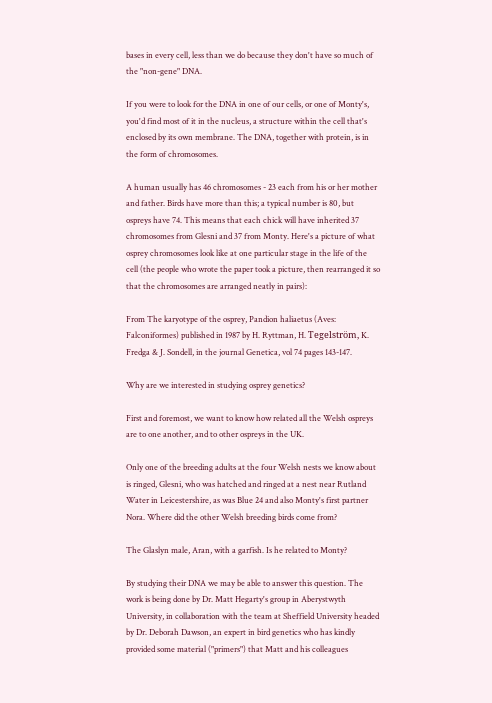bases in every cell, less than we do because they don't have so much of the "non-gene" DNA.

If you were to look for the DNA in one of our cells, or one of Monty's, you'd find most of it in the nucleus, a structure within the cell that's enclosed by its own membrane. The DNA, together with protein, is in the form of chromosomes.

A human usually has 46 chromosomes - 23 each from his or her mother and father. Birds have more than this; a typical number is 80, but ospreys have 74. This means that each chick will have inherited 37 chromosomes from Glesni and 37 from Monty. Here's a picture of what osprey chromosomes look like at one particular stage in the life of the cell (the people who wrote the paper took a picture, then rearranged it so that the chromosomes are arranged neatly in pairs):

From The karyotype of the osprey, Pandion haliaetus (Aves: Falconiformes) published in 1987 by H. Ryttman, H. Tegelström, K. Fredga & J. Sondell, in the journal Genetica, vol 74 pages 143-147.

Why are we interested in studying osprey genetics?

First and foremost, we want to know how related all the Welsh ospreys are to one another, and to other ospreys in the UK.

Only one of the breeding adults at the four Welsh nests we know about is ringed, Glesni, who was hatched and ringed at a nest near Rutland Water in Leicestershire, as was Blue 24 and also Monty's first partner Nora. Where did the other Welsh breeding birds come from?

The Glaslyn male, Aran, with a garfish. Is he related to Monty?

By studying their DNA we may be able to answer this question. The work is being done by Dr. Matt Hegarty's group in Aberystwyth University, in collaboration with the team at Sheffield University headed by Dr. Deborah Dawson, an expert in bird genetics who has kindly provided some material ("primers") that Matt and his colleagues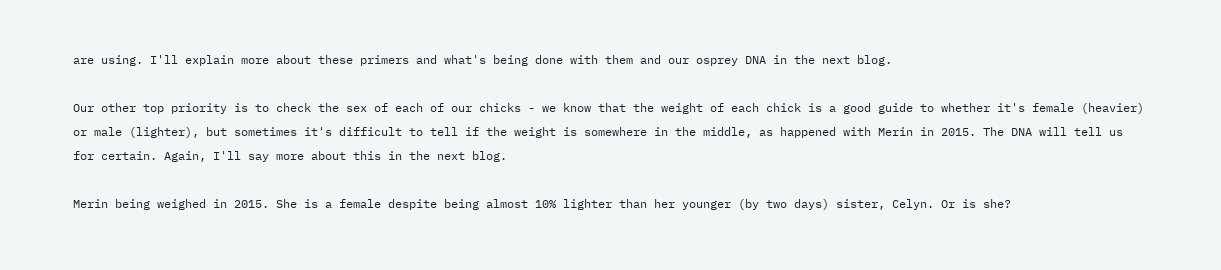are using. I'll explain more about these primers and what's being done with them and our osprey DNA in the next blog.

Our other top priority is to check the sex of each of our chicks - we know that the weight of each chick is a good guide to whether it's female (heavier) or male (lighter), but sometimes it's difficult to tell if the weight is somewhere in the middle, as happened with Merin in 2015. The DNA will tell us for certain. Again, I'll say more about this in the next blog.

Merin being weighed in 2015. She is a female despite being almost 10% lighter than her younger (by two days) sister, Celyn. Or is she?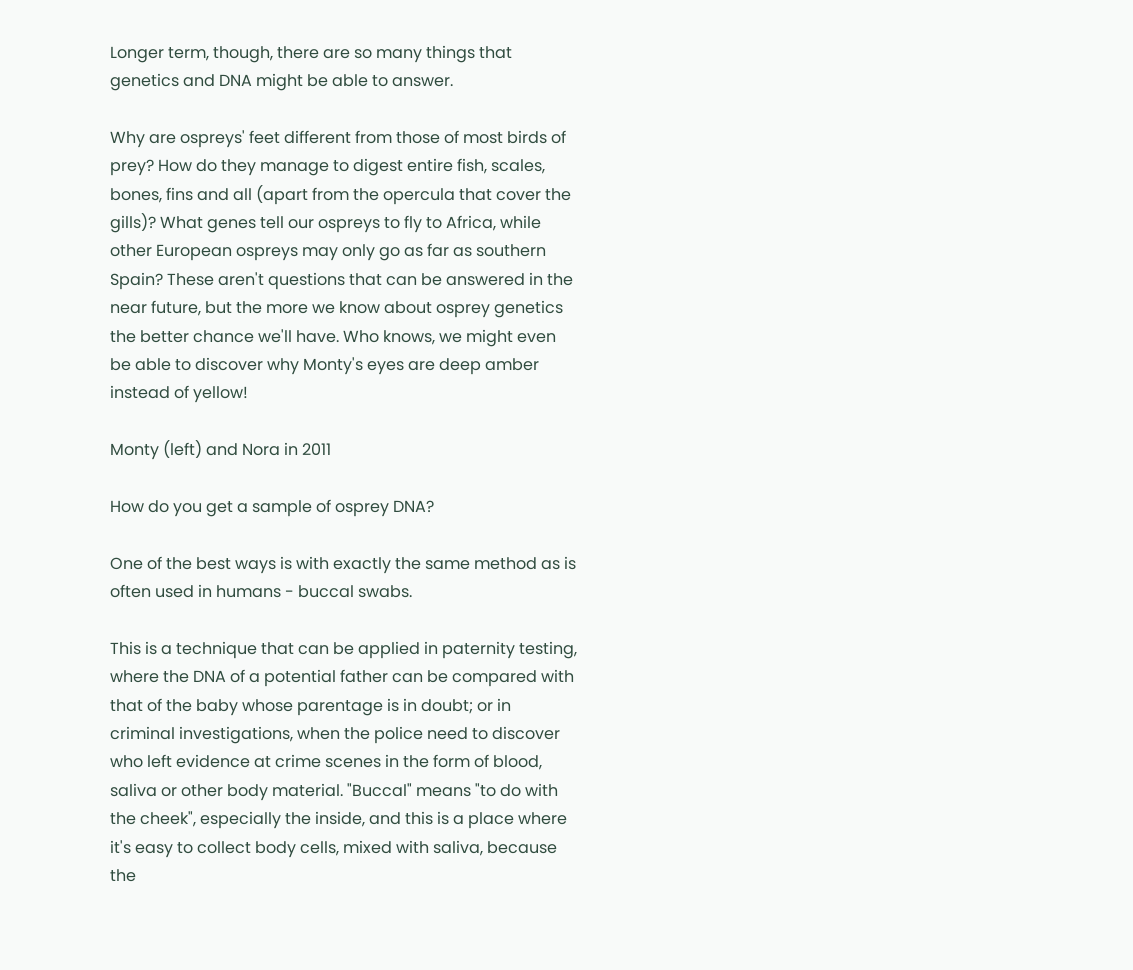Longer term, though, there are so many things that genetics and DNA might be able to answer.

Why are ospreys' feet different from those of most birds of prey? How do they manage to digest entire fish, scales, bones, fins and all (apart from the opercula that cover the gills)? What genes tell our ospreys to fly to Africa, while other European ospreys may only go as far as southern Spain? These aren't questions that can be answered in the near future, but the more we know about osprey genetics the better chance we'll have. Who knows, we might even be able to discover why Monty's eyes are deep amber instead of yellow!

Monty (left) and Nora in 2011

How do you get a sample of osprey DNA?

One of the best ways is with exactly the same method as is often used in humans - buccal swabs.

This is a technique that can be applied in paternity testing, where the DNA of a potential father can be compared with that of the baby whose parentage is in doubt; or in criminal investigations, when the police need to discover who left evidence at crime scenes in the form of blood, saliva or other body material. "Buccal" means "to do with the cheek", especially the inside, and this is a place where it's easy to collect body cells, mixed with saliva, because the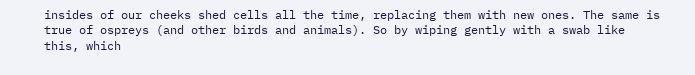insides of our cheeks shed cells all the time, replacing them with new ones. The same is true of ospreys (and other birds and animals). So by wiping gently with a swab like this, which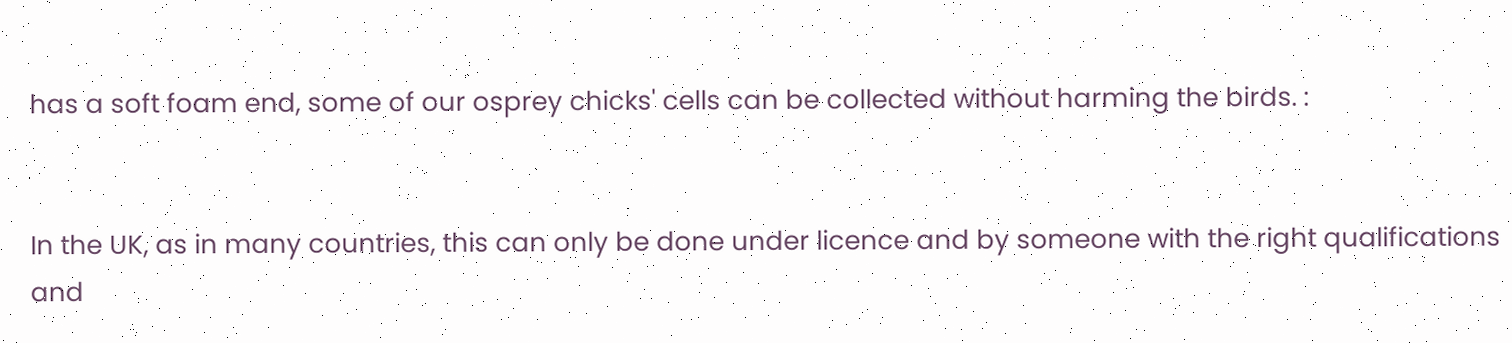has a soft foam end, some of our osprey chicks' cells can be collected without harming the birds. :


In the UK, as in many countries, this can only be done under licence and by someone with the right qualifications and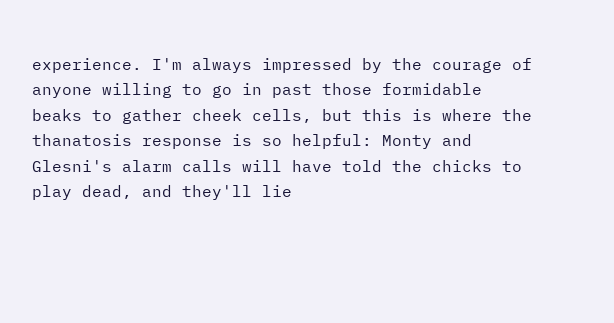experience. I'm always impressed by the courage of anyone willing to go in past those formidable beaks to gather cheek cells, but this is where the thanatosis response is so helpful: Monty and Glesni's alarm calls will have told the chicks to play dead, and they'll lie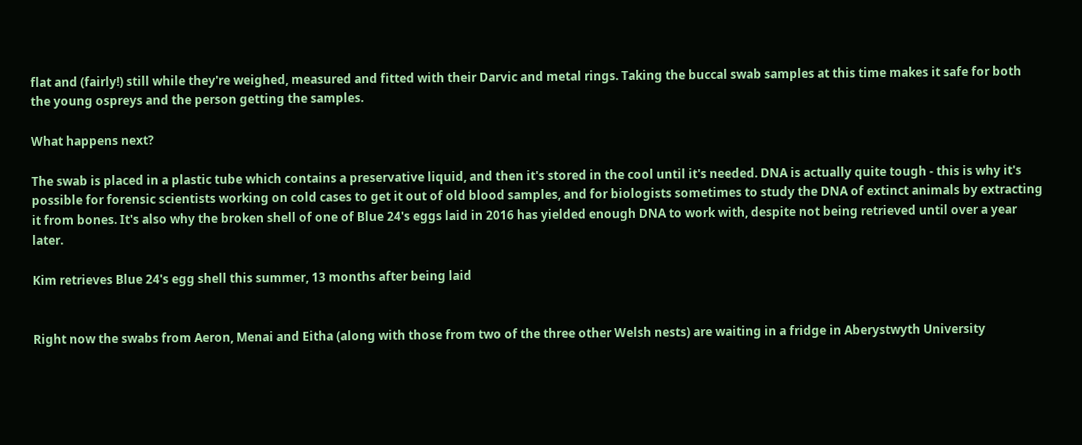flat and (fairly!) still while they're weighed, measured and fitted with their Darvic and metal rings. Taking the buccal swab samples at this time makes it safe for both the young ospreys and the person getting the samples.

What happens next?

The swab is placed in a plastic tube which contains a preservative liquid, and then it's stored in the cool until it's needed. DNA is actually quite tough - this is why it's possible for forensic scientists working on cold cases to get it out of old blood samples, and for biologists sometimes to study the DNA of extinct animals by extracting it from bones. It's also why the broken shell of one of Blue 24's eggs laid in 2016 has yielded enough DNA to work with, despite not being retrieved until over a year later.

Kim retrieves Blue 24's egg shell this summer, 13 months after being laid


Right now the swabs from Aeron, Menai and Eitha (along with those from two of the three other Welsh nests) are waiting in a fridge in Aberystwyth University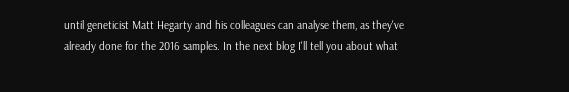until geneticist Matt Hegarty and his colleagues can analyse them, as they've already done for the 2016 samples. In the next blog I'll tell you about what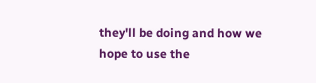they'll be doing and how we hope to use the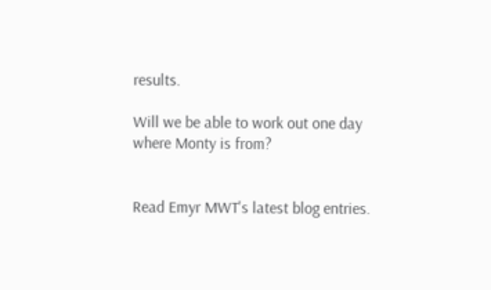results.

Will we be able to work out one day where Monty is from?


Read Emyr MWT's latest blog entries.